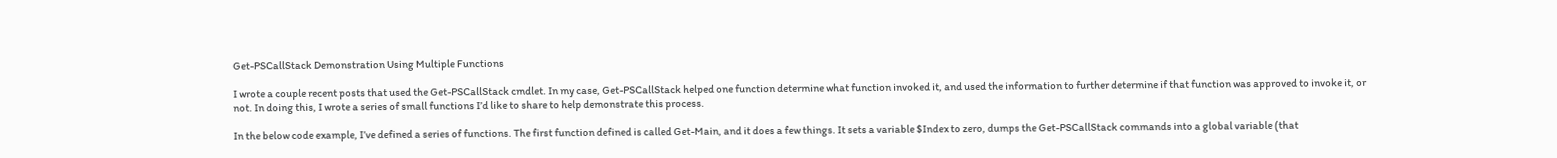Get-PSCallStack Demonstration Using Multiple Functions

I wrote a couple recent posts that used the Get-PSCallStack cmdlet. In my case, Get-PSCallStack helped one function determine what function invoked it, and used the information to further determine if that function was approved to invoke it, or not. In doing this, I wrote a series of small functions I’d like to share to help demonstrate this process.

In the below code example, I’ve defined a series of functions. The first function defined is called Get-Main, and it does a few things. It sets a variable $Index to zero, dumps the Get-PSCallStack commands into a global variable (that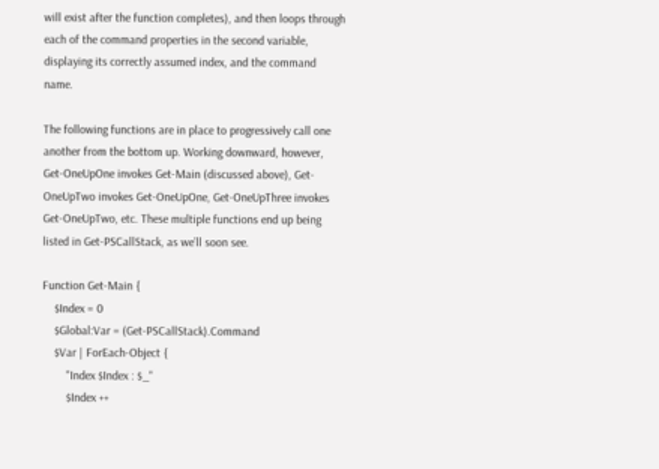will exist after the function completes), and then loops through each of the command properties in the second variable, displaying its correctly assumed index, and the command name.

The following functions are in place to progressively call one another from the bottom up. Working downward, however, Get-OneUpOne invokes Get-Main (discussed above), Get-OneUpTwo invokes Get-OneUpOne, Get-OneUpThree invokes Get-OneUpTwo, etc. These multiple functions end up being listed in Get-PSCallStack, as we’ll soon see.

Function Get-Main {
    $Index = 0
    $Global:Var = (Get-PSCallStack).Command
    $Var | ForEach-Object {
        "Index $Index : $_"
        $Index ++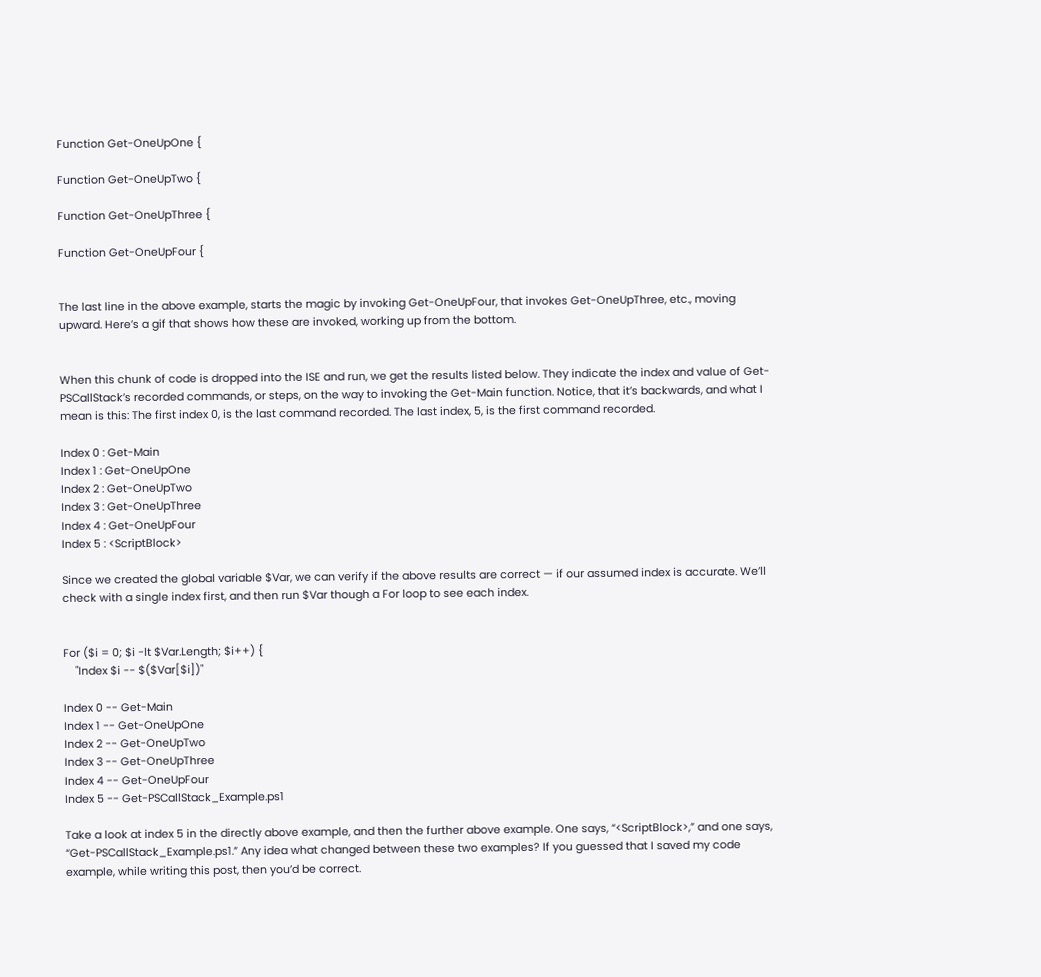Function Get-OneUpOne {

Function Get-OneUpTwo {

Function Get-OneUpThree {

Function Get-OneUpFour {


The last line in the above example, starts the magic by invoking Get-OneUpFour, that invokes Get-OneUpThree, etc., moving upward. Here’s a gif that shows how these are invoked, working up from the bottom.


When this chunk of code is dropped into the ISE and run, we get the results listed below. They indicate the index and value of Get-PSCallStack’s recorded commands, or steps, on the way to invoking the Get-Main function. Notice, that it’s backwards, and what I mean is this: The first index 0, is the last command recorded. The last index, 5, is the first command recorded.

Index 0 : Get-Main
Index 1 : Get-OneUpOne
Index 2 : Get-OneUpTwo
Index 3 : Get-OneUpThree
Index 4 : Get-OneUpFour
Index 5 : <ScriptBlock>

Since we created the global variable $Var, we can verify if the above results are correct — if our assumed index is accurate. We’ll check with a single index first, and then run $Var though a For loop to see each index.


For ($i = 0; $i -lt $Var.Length; $i++) {
    "Index $i -- $($Var[$i])"

Index 0 -- Get-Main
Index 1 -- Get-OneUpOne
Index 2 -- Get-OneUpTwo
Index 3 -- Get-OneUpThree
Index 4 -- Get-OneUpFour
Index 5 -- Get-PSCallStack_Example.ps1

Take a look at index 5 in the directly above example, and then the further above example. One says, “<ScriptBlock>,” and one says, “Get-PSCallStack_Example.ps1.” Any idea what changed between these two examples? If you guessed that I saved my code example, while writing this post, then you’d be correct.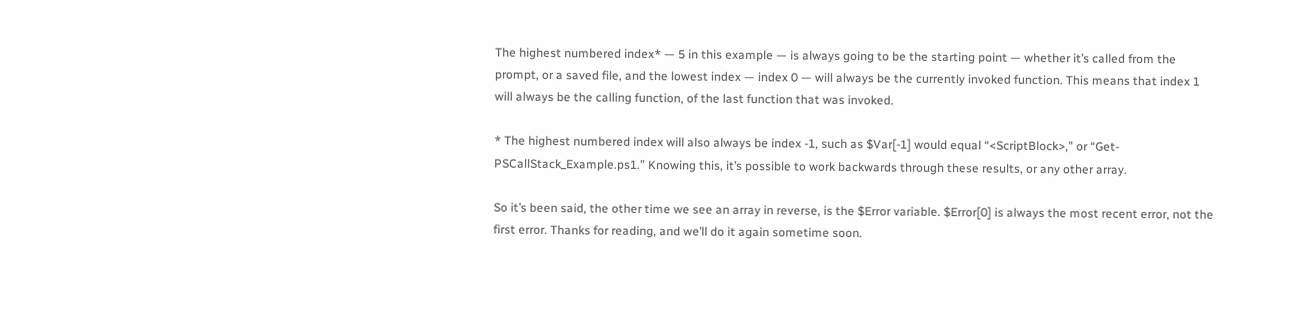The highest numbered index* — 5 in this example — is always going to be the starting point — whether it’s called from the prompt, or a saved file, and the lowest index — index 0 — will always be the currently invoked function. This means that index 1 will always be the calling function, of the last function that was invoked.

* The highest numbered index will also always be index -1, such as $Var[-1] would equal “<ScriptBlock>,” or “Get-PSCallStack_Example.ps1.” Knowing this, it’s possible to work backwards through these results, or any other array.

So it’s been said, the other time we see an array in reverse, is the $Error variable. $Error[0] is always the most recent error, not the first error. Thanks for reading, and we’ll do it again sometime soon.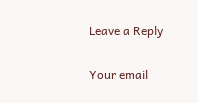Leave a Reply

Your email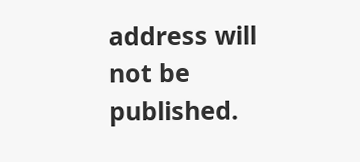address will not be published.